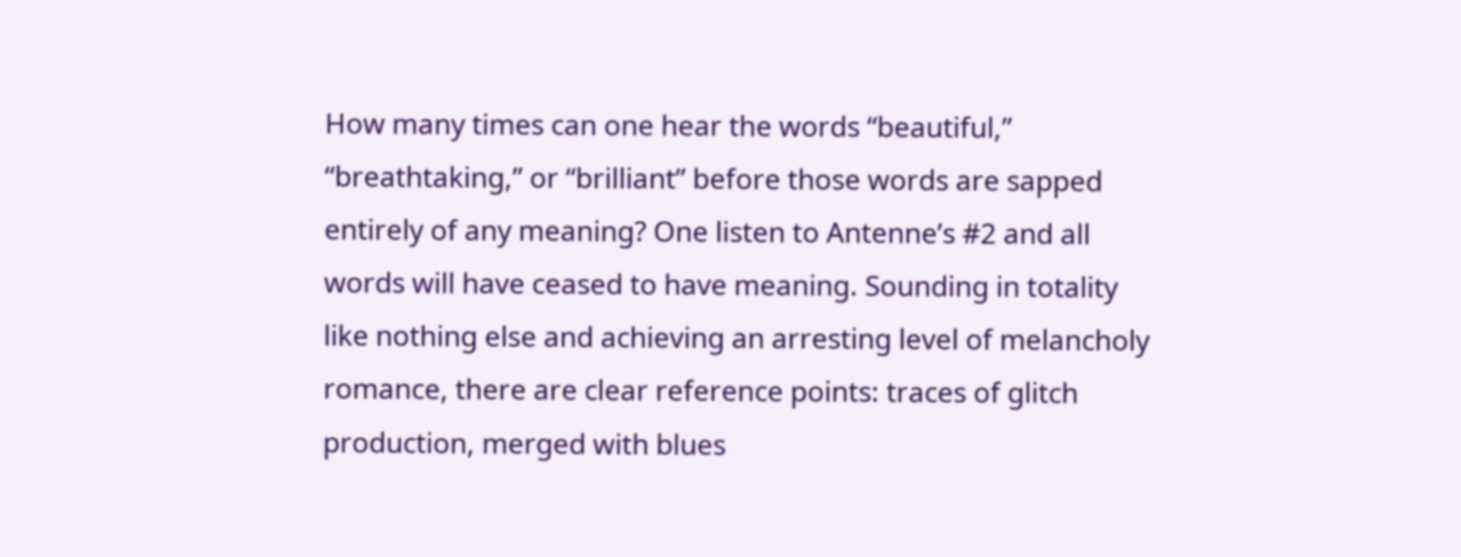How many times can one hear the words “beautiful,” “breathtaking,” or “brilliant” before those words are sapped entirely of any meaning? One listen to Antenne’s #2 and all words will have ceased to have meaning. Sounding in totality like nothing else and achieving an arresting level of melancholy romance, there are clear reference points: traces of glitch production, merged with blues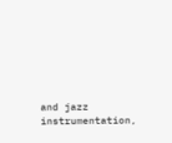and jazz instrumentation,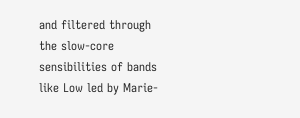and filtered through the slow-core sensibilities of bands like Low led by Marie-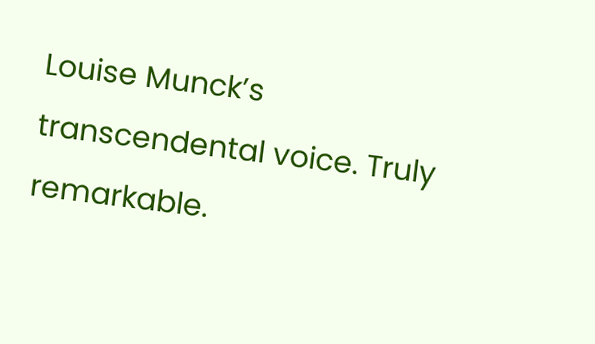Louise Munck’s transcendental voice. Truly remarkable.